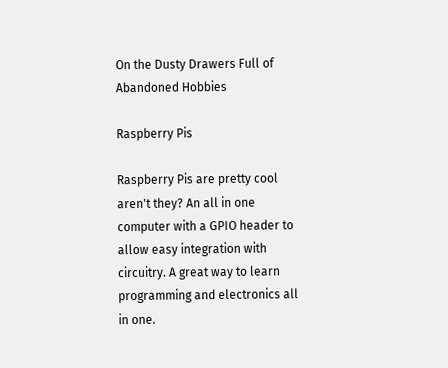On the Dusty Drawers Full of Abandoned Hobbies

Raspberry Pis

Raspberry Pis are pretty cool aren't they? An all in one computer with a GPIO header to allow easy integration with circuitry. A great way to learn programming and electronics all in one.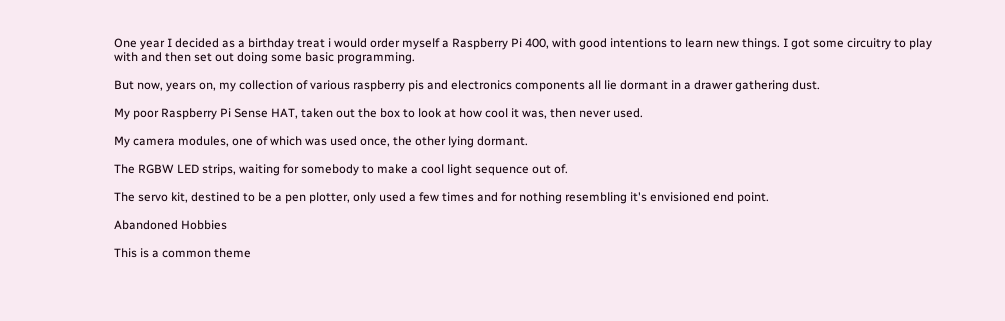One year I decided as a birthday treat i would order myself a Raspberry Pi 400, with good intentions to learn new things. I got some circuitry to play with and then set out doing some basic programming.

But now, years on, my collection of various raspberry pis and electronics components all lie dormant in a drawer gathering dust.

My poor Raspberry Pi Sense HAT, taken out the box to look at how cool it was, then never used.

My camera modules, one of which was used once, the other lying dormant.

The RGBW LED strips, waiting for somebody to make a cool light sequence out of.

The servo kit, destined to be a pen plotter, only used a few times and for nothing resembling it's envisioned end point.

Abandoned Hobbies

This is a common theme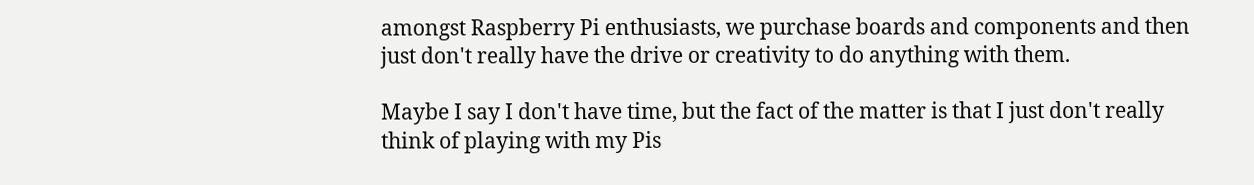amongst Raspberry Pi enthusiasts, we purchase boards and components and then just don't really have the drive or creativity to do anything with them.

Maybe I say I don't have time, but the fact of the matter is that I just don't really think of playing with my Pis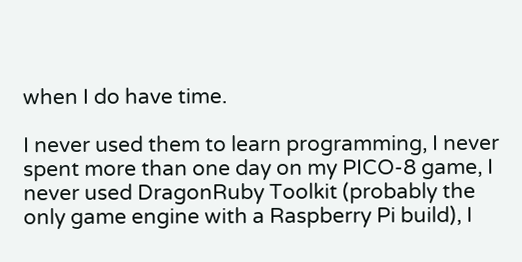when I do have time.

I never used them to learn programming, I never spent more than one day on my PICO-8 game, I never used DragonRuby Toolkit (probably the only game engine with a Raspberry Pi build), I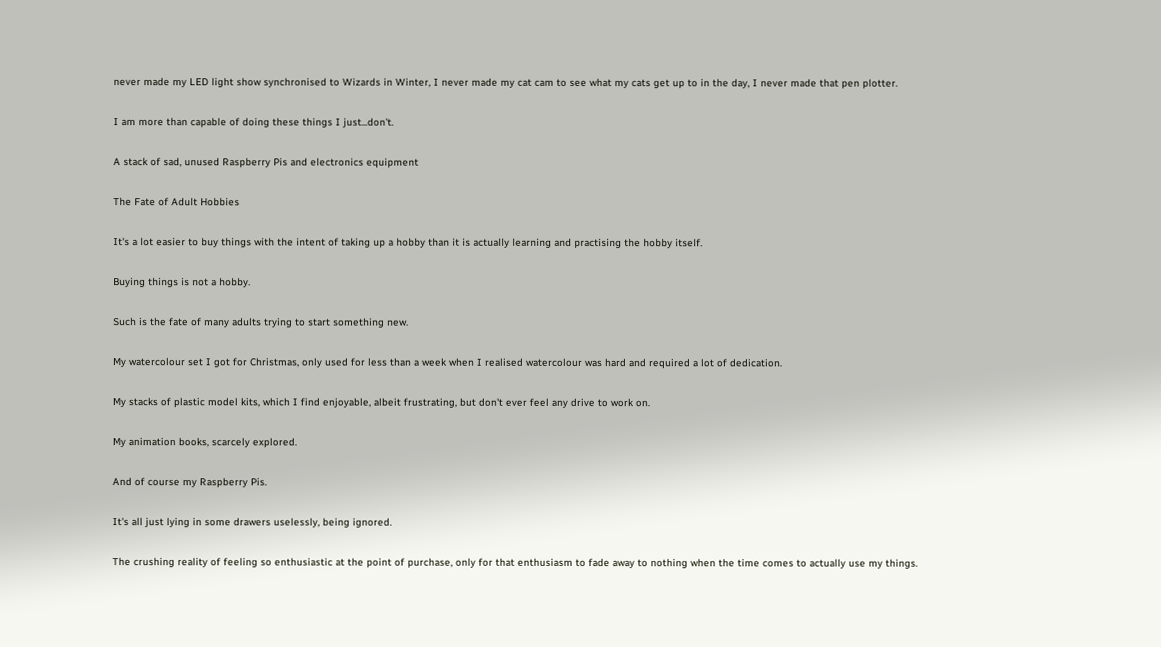never made my LED light show synchronised to Wizards in Winter, I never made my cat cam to see what my cats get up to in the day, I never made that pen plotter.

I am more than capable of doing these things I just...don't.

A stack of sad, unused Raspberry Pis and electronics equipment

The Fate of Adult Hobbies

It's a lot easier to buy things with the intent of taking up a hobby than it is actually learning and practising the hobby itself.

Buying things is not a hobby.

Such is the fate of many adults trying to start something new.

My watercolour set I got for Christmas, only used for less than a week when I realised watercolour was hard and required a lot of dedication.

My stacks of plastic model kits, which I find enjoyable, albeit frustrating, but don't ever feel any drive to work on.

My animation books, scarcely explored.

And of course my Raspberry Pis.

It's all just lying in some drawers uselessly, being ignored.

The crushing reality of feeling so enthusiastic at the point of purchase, only for that enthusiasm to fade away to nothing when the time comes to actually use my things.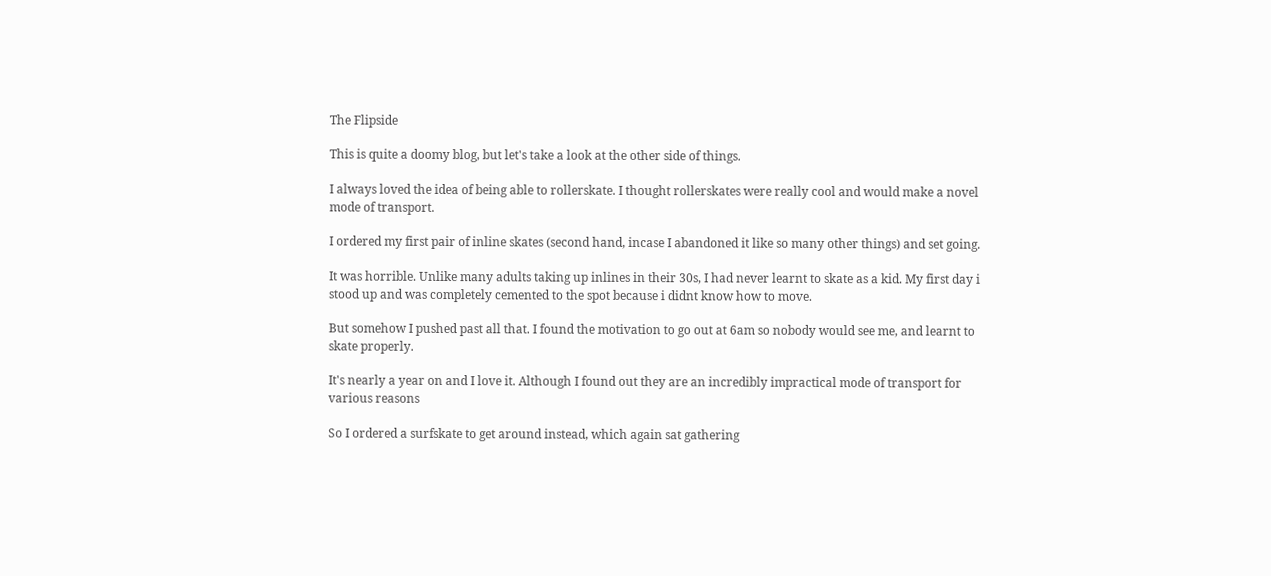The Flipside

This is quite a doomy blog, but let's take a look at the other side of things.

I always loved the idea of being able to rollerskate. I thought rollerskates were really cool and would make a novel mode of transport.

I ordered my first pair of inline skates (second hand, incase I abandoned it like so many other things) and set going.

It was horrible. Unlike many adults taking up inlines in their 30s, I had never learnt to skate as a kid. My first day i stood up and was completely cemented to the spot because i didnt know how to move.

But somehow I pushed past all that. I found the motivation to go out at 6am so nobody would see me, and learnt to skate properly.

It's nearly a year on and I love it. Although I found out they are an incredibly impractical mode of transport for various reasons

So I ordered a surfskate to get around instead, which again sat gathering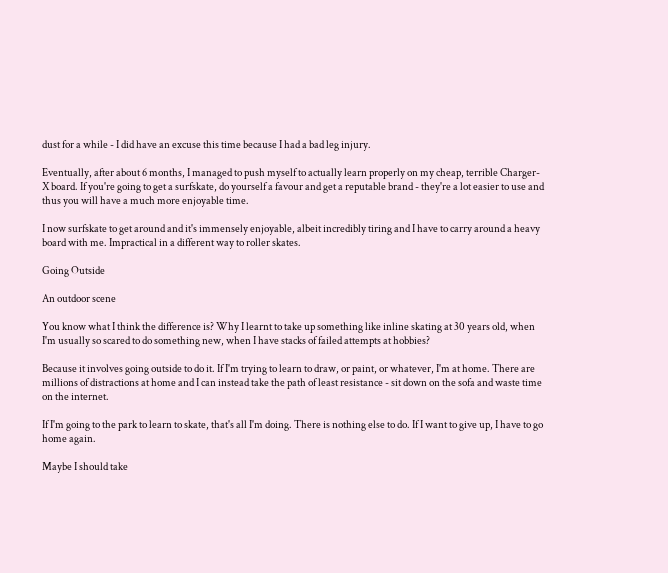dust for a while - I did have an excuse this time because I had a bad leg injury.

Eventually, after about 6 months, I managed to push myself to actually learn properly on my cheap, terrible Charger-X board. If you're going to get a surfskate, do yourself a favour and get a reputable brand - they're a lot easier to use and thus you will have a much more enjoyable time.

I now surfskate to get around and it's immensely enjoyable, albeit incredibly tiring and I have to carry around a heavy board with me. Impractical in a different way to roller skates.

Going Outside

An outdoor scene

You know what I think the difference is? Why I learnt to take up something like inline skating at 30 years old, when I'm usually so scared to do something new, when I have stacks of failed attempts at hobbies?

Because it involves going outside to do it. If I'm trying to learn to draw, or paint, or whatever, I'm at home. There are millions of distractions at home and I can instead take the path of least resistance - sit down on the sofa and waste time on the internet.

If I'm going to the park to learn to skate, that's all I'm doing. There is nothing else to do. If I want to give up, I have to go home again.

Maybe I should take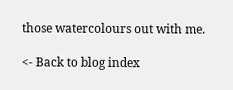those watercolours out with me.

<- Back to blog index